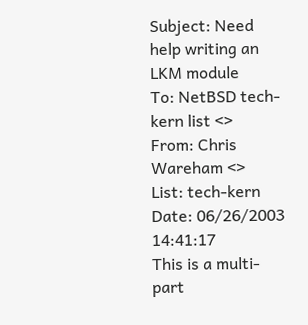Subject: Need help writing an LKM module
To: NetBSD tech-kern list <>
From: Chris Wareham <>
List: tech-kern
Date: 06/26/2003 14:41:17
This is a multi-part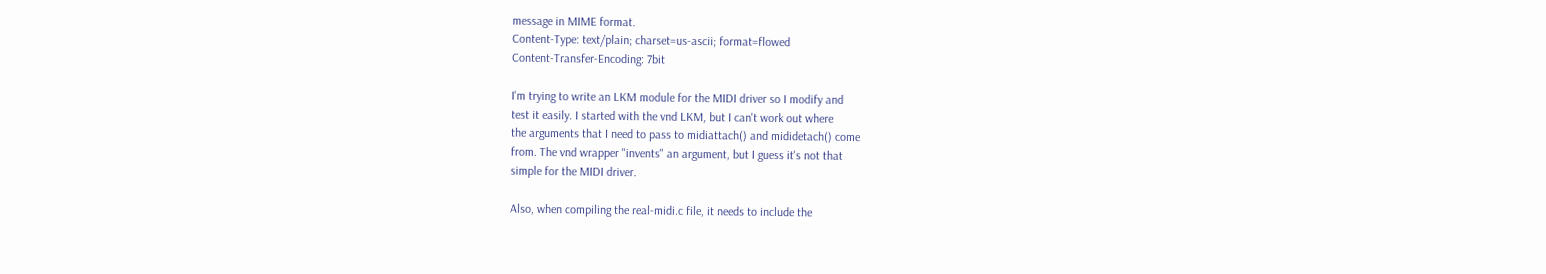message in MIME format.
Content-Type: text/plain; charset=us-ascii; format=flowed
Content-Transfer-Encoding: 7bit

I'm trying to write an LKM module for the MIDI driver so I modify and
test it easily. I started with the vnd LKM, but I can't work out where
the arguments that I need to pass to midiattach() and mididetach() come
from. The vnd wrapper "invents" an argument, but I guess it's not that
simple for the MIDI driver.

Also, when compiling the real-midi.c file, it needs to include the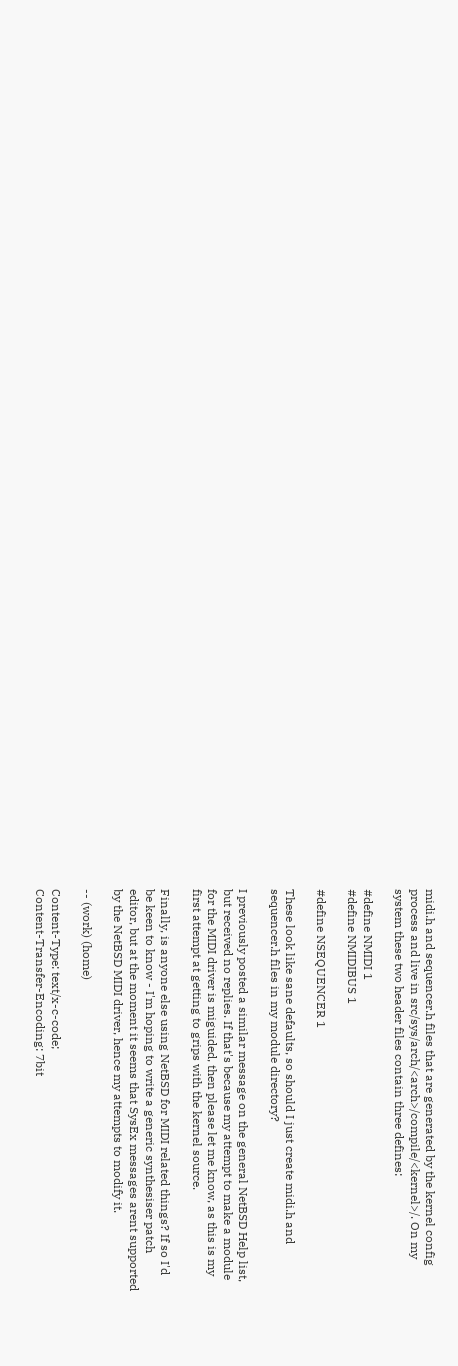midi.h and sequencer.h files that are generated by the kernel config
process and live in src/sys/arch/<arch>/compile/<kernel>/. On my
system these two header files contain three defines:

#define NMIDI 1
#define NMIDIBUS 1

#define NSEQUENCER 1

These look like sane defaults, so should I just create midi.h and
sequencer.h files in my module directory?

I previously posted a similar message on the general NetBSD Help list,
but received no replies. If that's because my attempt to make a module
for the MIDI driver is miguided, then please let me know, as this is my
first attempt at getting to grips with the kernel source.

Finally, is anyone else using NetBSD for MIDI related things? If so I'd
be keen to know - I'm hoping to write a generic synthesiser patch
editor, but at the moment it seems that SysEx messages arent supported
by the NetBSD MIDI driver, hence my attempts to modify it.

-- (work) (home)

Content-Type: text/x-c-code;
Content-Transfer-Encoding: 7bit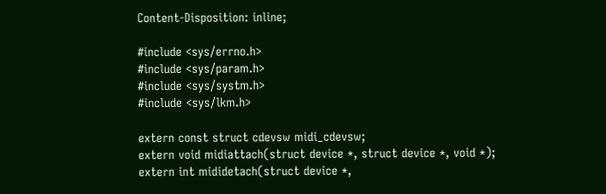Content-Disposition: inline;

#include <sys/errno.h>
#include <sys/param.h>
#include <sys/systm.h>
#include <sys/lkm.h>

extern const struct cdevsw midi_cdevsw;
extern void midiattach(struct device *, struct device *, void *);
extern int mididetach(struct device *,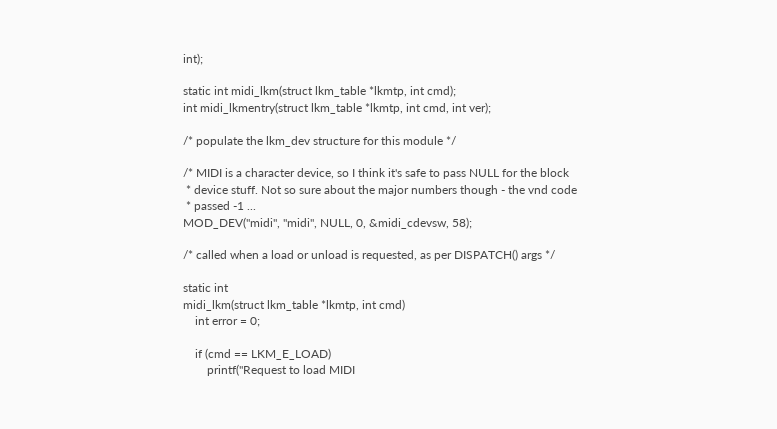int);

static int midi_lkm(struct lkm_table *lkmtp, int cmd);
int midi_lkmentry(struct lkm_table *lkmtp, int cmd, int ver);

/* populate the lkm_dev structure for this module */

/* MIDI is a character device, so I think it's safe to pass NULL for the block
 * device stuff. Not so sure about the major numbers though - the vnd code
 * passed -1 ...
MOD_DEV("midi", "midi", NULL, 0, &midi_cdevsw, 58);

/* called when a load or unload is requested, as per DISPATCH() args */

static int
midi_lkm(struct lkm_table *lkmtp, int cmd)
    int error = 0;

    if (cmd == LKM_E_LOAD)
        printf("Request to load MIDI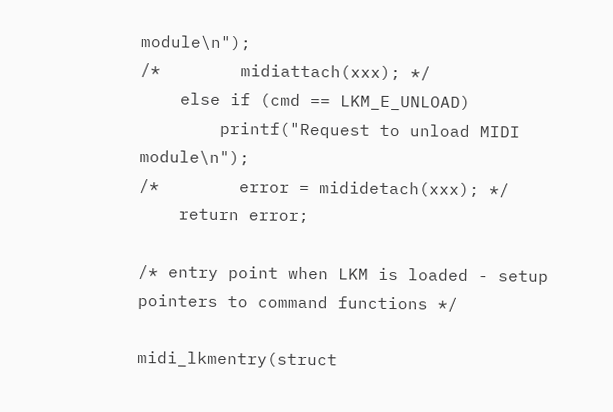module\n");
/*        midiattach(xxx); */
    else if (cmd == LKM_E_UNLOAD)
        printf("Request to unload MIDI module\n");
/*        error = mididetach(xxx); */
    return error;

/* entry point when LKM is loaded - setup pointers to command functions */

midi_lkmentry(struct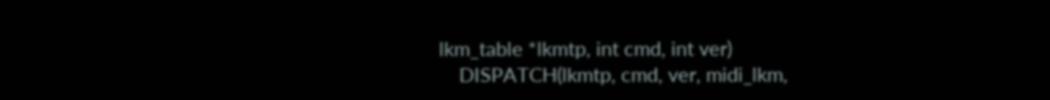lkm_table *lkmtp, int cmd, int ver)
    DISPATCH(lkmtp, cmd, ver, midi_lkm,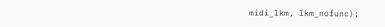midi_lkm, lkm_nofunc);